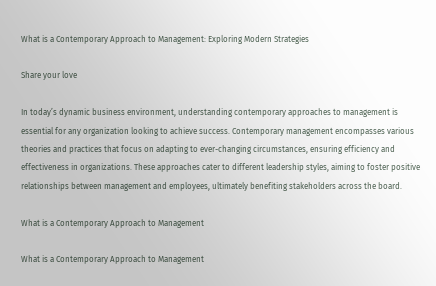What is a Contemporary Approach to Management: Exploring Modern Strategies

Share your love

In today’s dynamic business environment, understanding contemporary approaches to management is essential for any organization looking to achieve success. Contemporary management encompasses various theories and practices that focus on adapting to ever-changing circumstances, ensuring efficiency and effectiveness in organizations. These approaches cater to different leadership styles, aiming to foster positive relationships between management and employees, ultimately benefiting stakeholders across the board.

What is a Contemporary Approach to Management

What is a Contemporary Approach to Management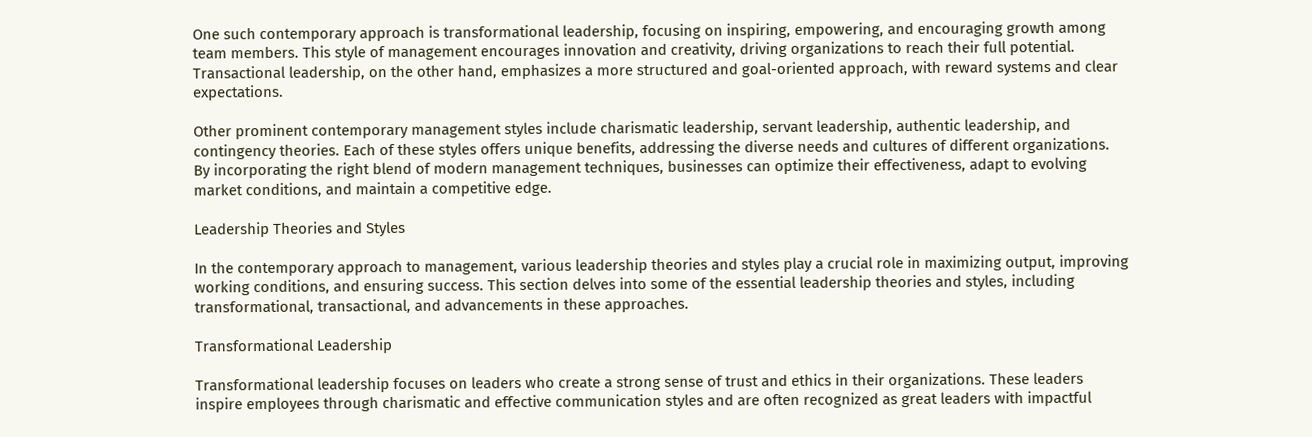One such contemporary approach is transformational leadership, focusing on inspiring, empowering, and encouraging growth among team members. This style of management encourages innovation and creativity, driving organizations to reach their full potential. Transactional leadership, on the other hand, emphasizes a more structured and goal-oriented approach, with reward systems and clear expectations.

Other prominent contemporary management styles include charismatic leadership, servant leadership, authentic leadership, and contingency theories. Each of these styles offers unique benefits, addressing the diverse needs and cultures of different organizations. By incorporating the right blend of modern management techniques, businesses can optimize their effectiveness, adapt to evolving market conditions, and maintain a competitive edge.

Leadership Theories and Styles

In the contemporary approach to management, various leadership theories and styles play a crucial role in maximizing output, improving working conditions, and ensuring success. This section delves into some of the essential leadership theories and styles, including transformational, transactional, and advancements in these approaches.

Transformational Leadership

Transformational leadership focuses on leaders who create a strong sense of trust and ethics in their organizations. These leaders inspire employees through charismatic and effective communication styles and are often recognized as great leaders with impactful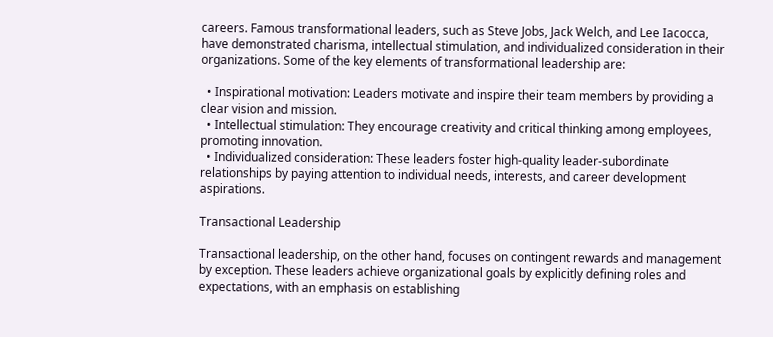careers. Famous transformational leaders, such as Steve Jobs, Jack Welch, and Lee Iacocca, have demonstrated charisma, intellectual stimulation, and individualized consideration in their organizations. Some of the key elements of transformational leadership are:

  • Inspirational motivation: Leaders motivate and inspire their team members by providing a clear vision and mission.
  • Intellectual stimulation: They encourage creativity and critical thinking among employees, promoting innovation.
  • Individualized consideration: These leaders foster high-quality leader-subordinate relationships by paying attention to individual needs, interests, and career development aspirations.

Transactional Leadership

Transactional leadership, on the other hand, focuses on contingent rewards and management by exception. These leaders achieve organizational goals by explicitly defining roles and expectations, with an emphasis on establishing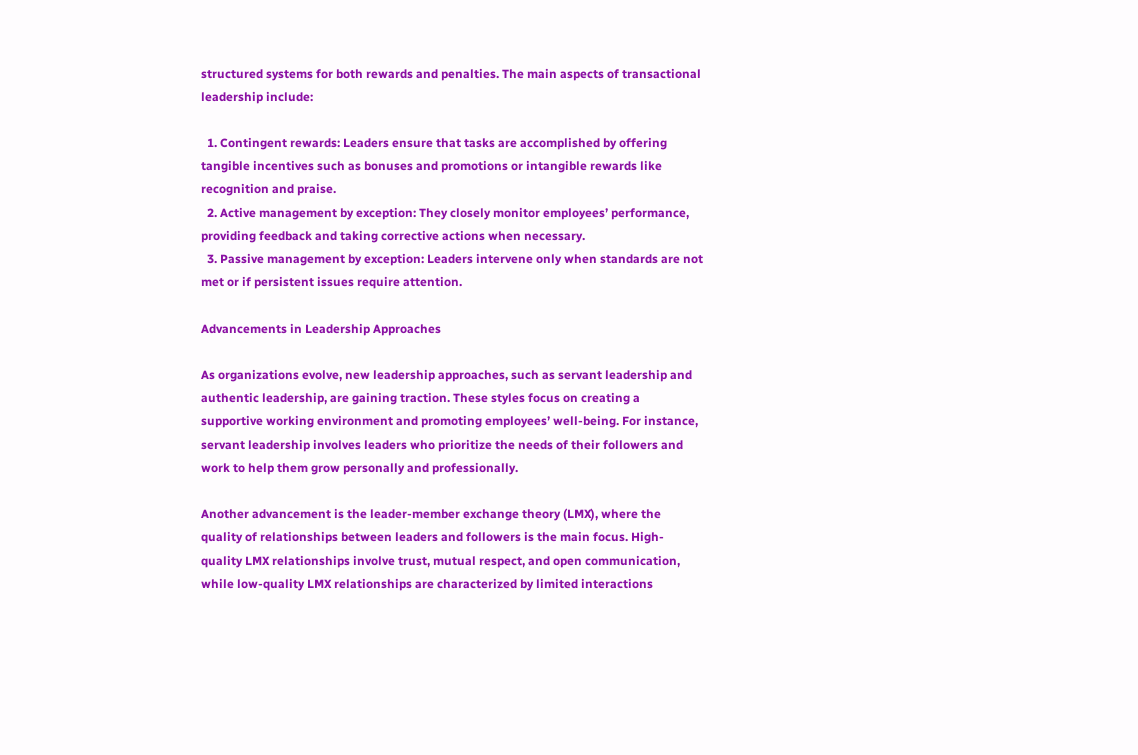structured systems for both rewards and penalties. The main aspects of transactional leadership include:

  1. Contingent rewards: Leaders ensure that tasks are accomplished by offering tangible incentives such as bonuses and promotions or intangible rewards like recognition and praise.
  2. Active management by exception: They closely monitor employees’ performance, providing feedback and taking corrective actions when necessary.
  3. Passive management by exception: Leaders intervene only when standards are not met or if persistent issues require attention.

Advancements in Leadership Approaches

As organizations evolve, new leadership approaches, such as servant leadership and authentic leadership, are gaining traction. These styles focus on creating a supportive working environment and promoting employees’ well-being. For instance, servant leadership involves leaders who prioritize the needs of their followers and work to help them grow personally and professionally.

Another advancement is the leader-member exchange theory (LMX), where the quality of relationships between leaders and followers is the main focus. High-quality LMX relationships involve trust, mutual respect, and open communication, while low-quality LMX relationships are characterized by limited interactions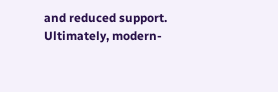and reduced support. Ultimately, modern-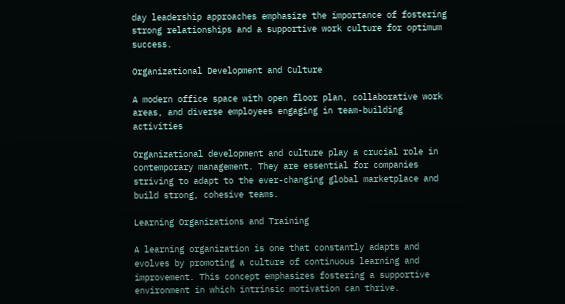day leadership approaches emphasize the importance of fostering strong relationships and a supportive work culture for optimum success.

Organizational Development and Culture

A modern office space with open floor plan, collaborative work areas, and diverse employees engaging in team-building activities

Organizational development and culture play a crucial role in contemporary management. They are essential for companies striving to adapt to the ever-changing global marketplace and build strong, cohesive teams.

Learning Organizations and Training

A learning organization is one that constantly adapts and evolves by promoting a culture of continuous learning and improvement. This concept emphasizes fostering a supportive environment in which intrinsic motivation can thrive.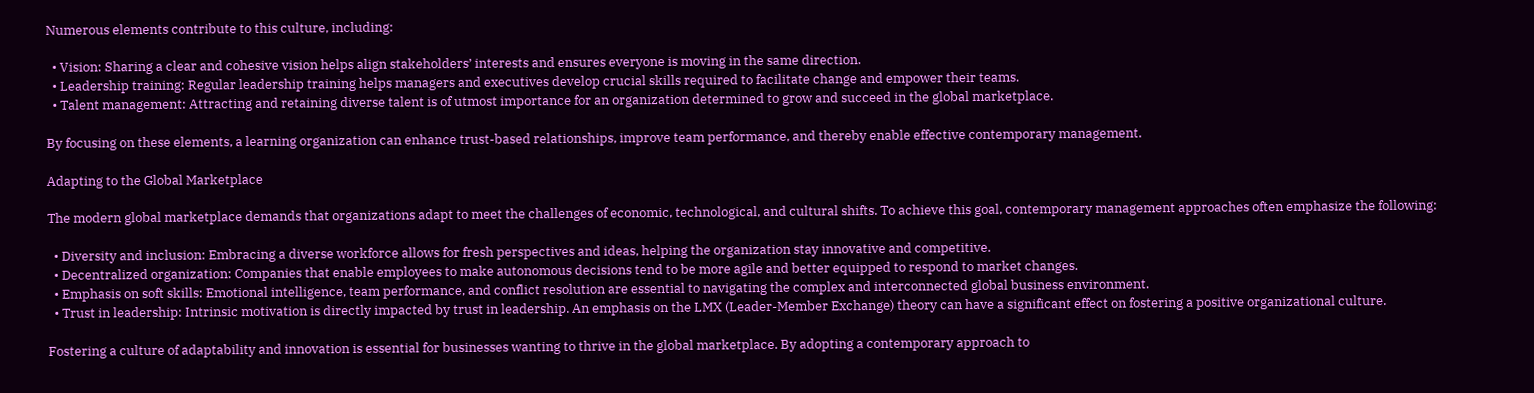Numerous elements contribute to this culture, including:

  • Vision: Sharing a clear and cohesive vision helps align stakeholders’ interests and ensures everyone is moving in the same direction.
  • Leadership training: Regular leadership training helps managers and executives develop crucial skills required to facilitate change and empower their teams.
  • Talent management: Attracting and retaining diverse talent is of utmost importance for an organization determined to grow and succeed in the global marketplace.

By focusing on these elements, a learning organization can enhance trust-based relationships, improve team performance, and thereby enable effective contemporary management.

Adapting to the Global Marketplace

The modern global marketplace demands that organizations adapt to meet the challenges of economic, technological, and cultural shifts. To achieve this goal, contemporary management approaches often emphasize the following:

  • Diversity and inclusion: Embracing a diverse workforce allows for fresh perspectives and ideas, helping the organization stay innovative and competitive.
  • Decentralized organization: Companies that enable employees to make autonomous decisions tend to be more agile and better equipped to respond to market changes.
  • Emphasis on soft skills: Emotional intelligence, team performance, and conflict resolution are essential to navigating the complex and interconnected global business environment.
  • Trust in leadership: Intrinsic motivation is directly impacted by trust in leadership. An emphasis on the LMX (Leader-Member Exchange) theory can have a significant effect on fostering a positive organizational culture.

Fostering a culture of adaptability and innovation is essential for businesses wanting to thrive in the global marketplace. By adopting a contemporary approach to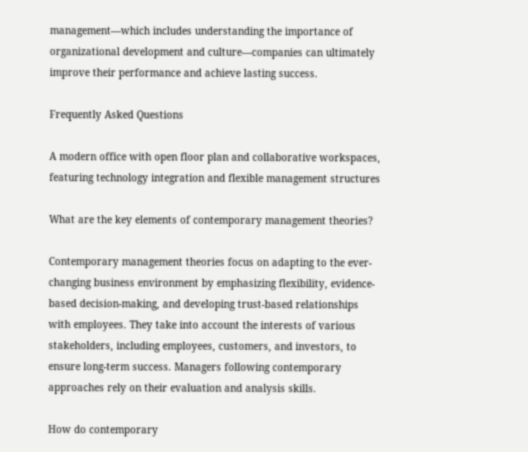management—which includes understanding the importance of organizational development and culture—companies can ultimately improve their performance and achieve lasting success.

Frequently Asked Questions

A modern office with open floor plan and collaborative workspaces, featuring technology integration and flexible management structures

What are the key elements of contemporary management theories?

Contemporary management theories focus on adapting to the ever-changing business environment by emphasizing flexibility, evidence-based decision-making, and developing trust-based relationships with employees. They take into account the interests of various stakeholders, including employees, customers, and investors, to ensure long-term success. Managers following contemporary approaches rely on their evaluation and analysis skills.

How do contemporary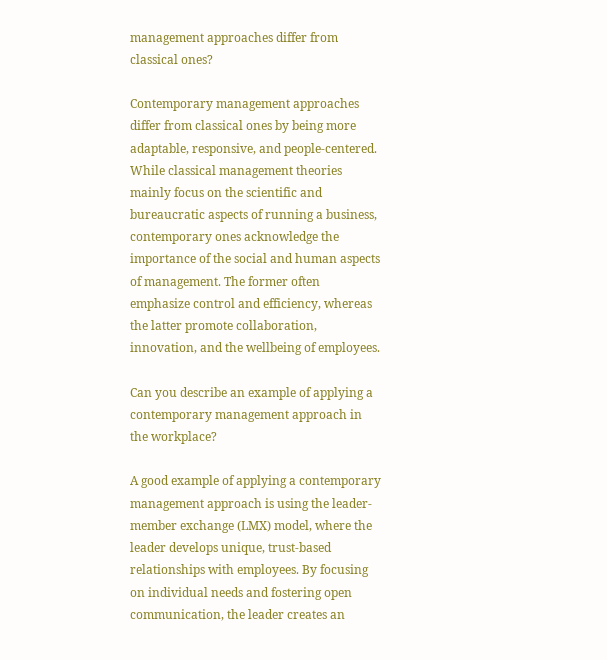management approaches differ from classical ones?

Contemporary management approaches differ from classical ones by being more adaptable, responsive, and people-centered. While classical management theories mainly focus on the scientific and bureaucratic aspects of running a business, contemporary ones acknowledge the importance of the social and human aspects of management. The former often emphasize control and efficiency, whereas the latter promote collaboration, innovation, and the wellbeing of employees.

Can you describe an example of applying a contemporary management approach in the workplace?

A good example of applying a contemporary management approach is using the leader-member exchange (LMX) model, where the leader develops unique, trust-based relationships with employees. By focusing on individual needs and fostering open communication, the leader creates an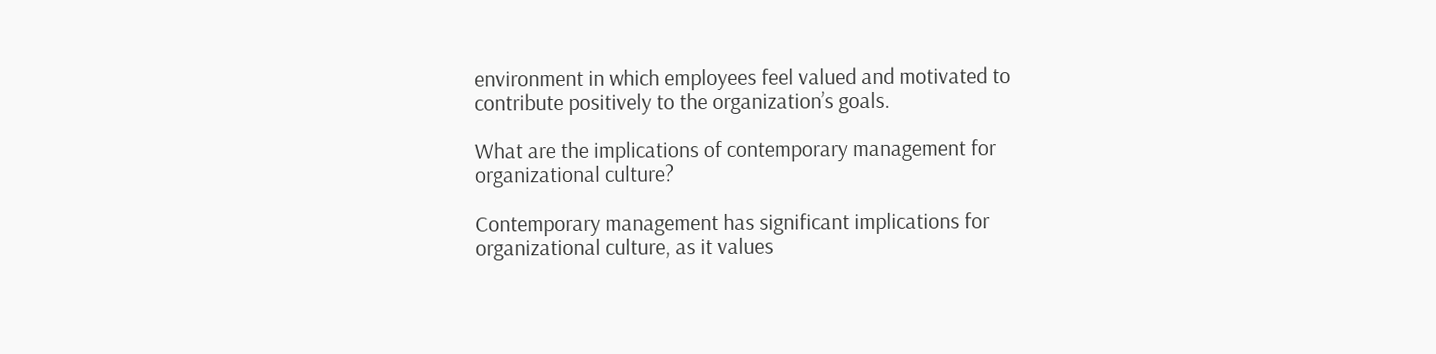environment in which employees feel valued and motivated to contribute positively to the organization’s goals.

What are the implications of contemporary management for organizational culture?

Contemporary management has significant implications for organizational culture, as it values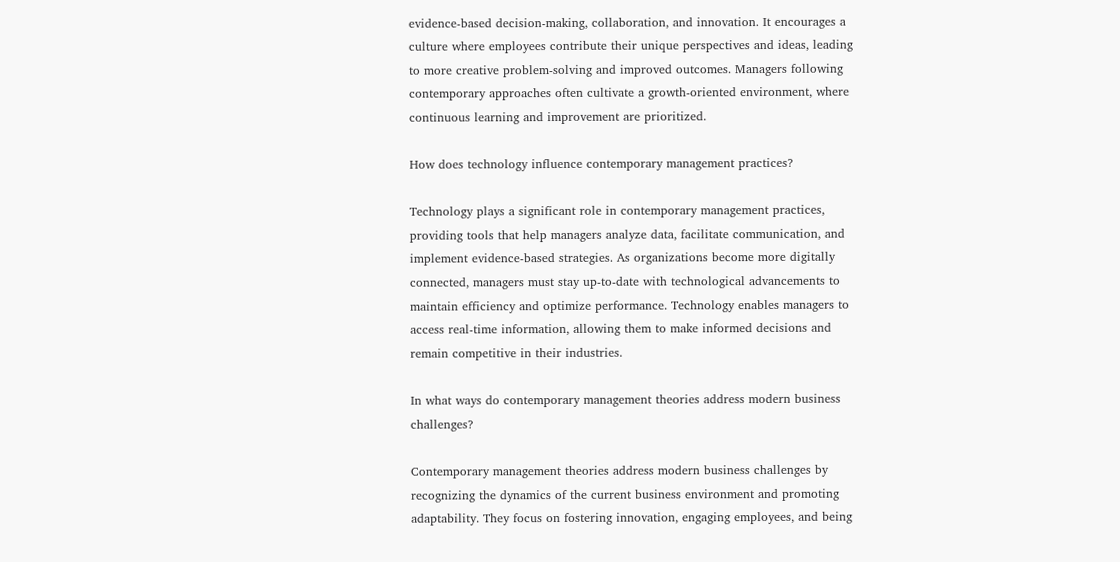evidence-based decision-making, collaboration, and innovation. It encourages a culture where employees contribute their unique perspectives and ideas, leading to more creative problem-solving and improved outcomes. Managers following contemporary approaches often cultivate a growth-oriented environment, where continuous learning and improvement are prioritized.

How does technology influence contemporary management practices?

Technology plays a significant role in contemporary management practices, providing tools that help managers analyze data, facilitate communication, and implement evidence-based strategies. As organizations become more digitally connected, managers must stay up-to-date with technological advancements to maintain efficiency and optimize performance. Technology enables managers to access real-time information, allowing them to make informed decisions and remain competitive in their industries.

In what ways do contemporary management theories address modern business challenges?

Contemporary management theories address modern business challenges by recognizing the dynamics of the current business environment and promoting adaptability. They focus on fostering innovation, engaging employees, and being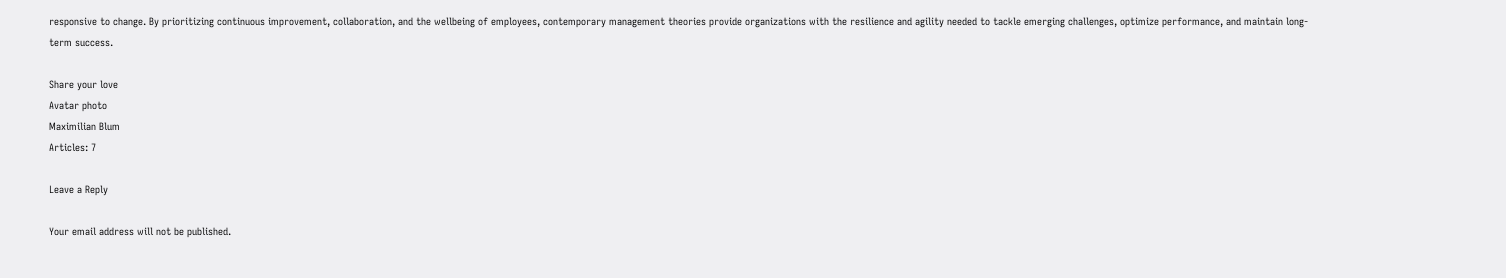responsive to change. By prioritizing continuous improvement, collaboration, and the wellbeing of employees, contemporary management theories provide organizations with the resilience and agility needed to tackle emerging challenges, optimize performance, and maintain long-term success.

Share your love
Avatar photo
Maximilian Blum
Articles: 7

Leave a Reply

Your email address will not be published.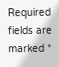Required fields are marked *